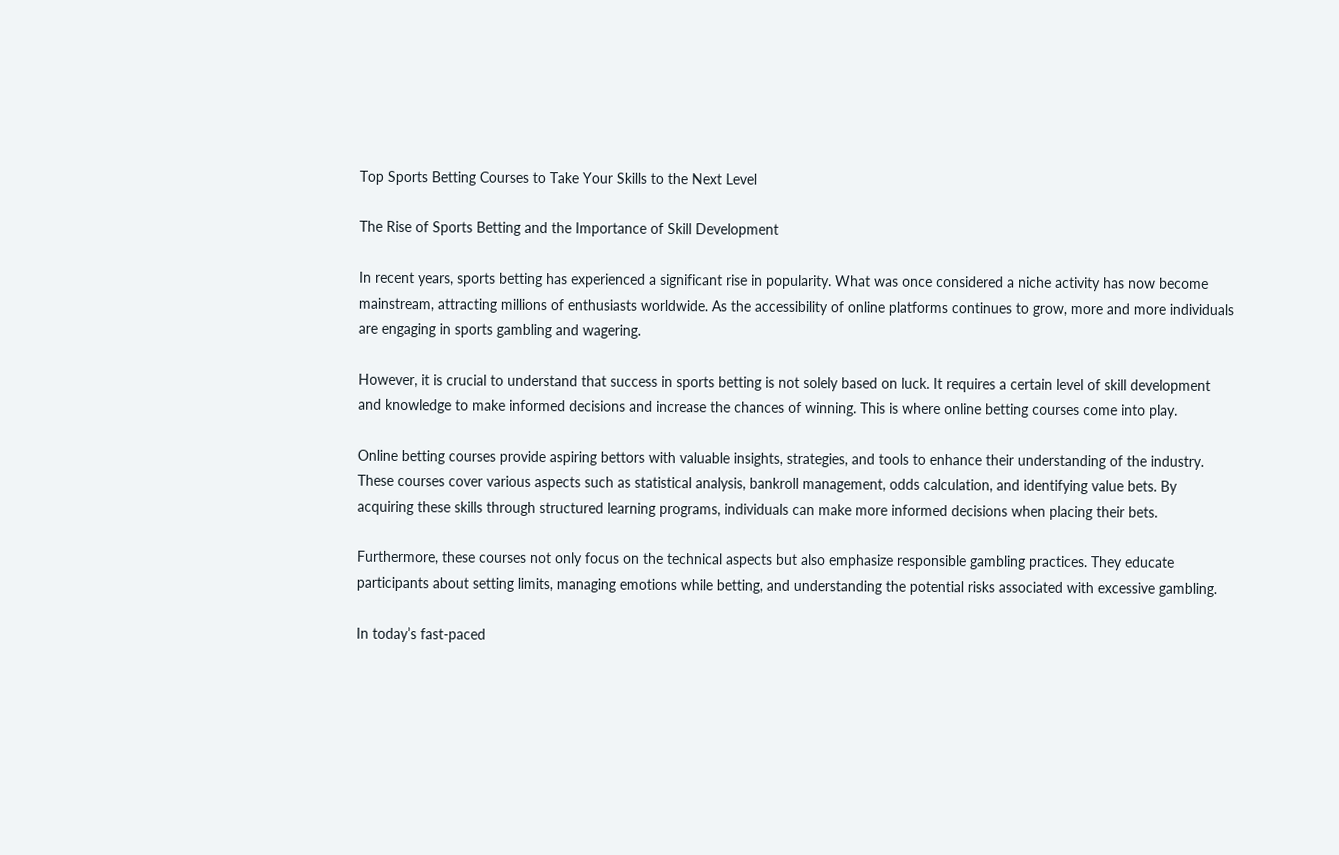Top Sports Betting Courses to Take Your Skills to the Next Level

The Rise of Sports Betting and the Importance of Skill Development

In recent years, sports betting has experienced a significant rise in popularity. What was once considered a niche activity has now become mainstream, attracting millions of enthusiasts worldwide. As the accessibility of online platforms continues to grow, more and more individuals are engaging in sports gambling and wagering.

However, it is crucial to understand that success in sports betting is not solely based on luck. It requires a certain level of skill development and knowledge to make informed decisions and increase the chances of winning. This is where online betting courses come into play.

Online betting courses provide aspiring bettors with valuable insights, strategies, and tools to enhance their understanding of the industry. These courses cover various aspects such as statistical analysis, bankroll management, odds calculation, and identifying value bets. By acquiring these skills through structured learning programs, individuals can make more informed decisions when placing their bets.

Furthermore, these courses not only focus on the technical aspects but also emphasize responsible gambling practices. They educate participants about setting limits, managing emotions while betting, and understanding the potential risks associated with excessive gambling.

In today’s fast-paced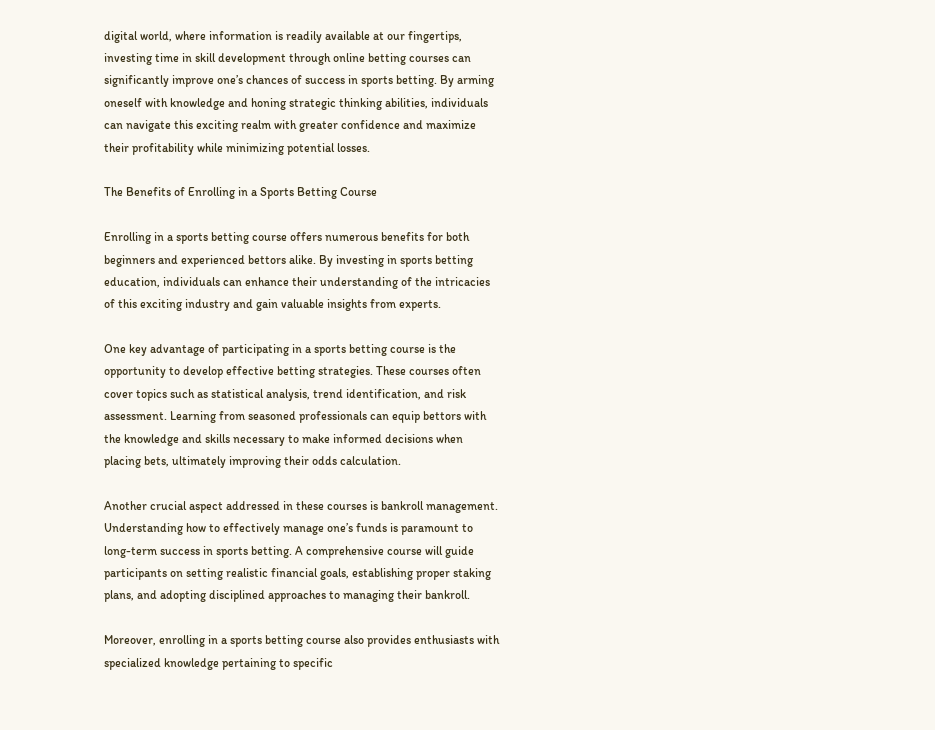digital world, where information is readily available at our fingertips, investing time in skill development through online betting courses can significantly improve one’s chances of success in sports betting. By arming oneself with knowledge and honing strategic thinking abilities, individuals can navigate this exciting realm with greater confidence and maximize their profitability while minimizing potential losses.

The Benefits of Enrolling in a Sports Betting Course

Enrolling in a sports betting course offers numerous benefits for both beginners and experienced bettors alike. By investing in sports betting education, individuals can enhance their understanding of the intricacies of this exciting industry and gain valuable insights from experts.

One key advantage of participating in a sports betting course is the opportunity to develop effective betting strategies. These courses often cover topics such as statistical analysis, trend identification, and risk assessment. Learning from seasoned professionals can equip bettors with the knowledge and skills necessary to make informed decisions when placing bets, ultimately improving their odds calculation.

Another crucial aspect addressed in these courses is bankroll management. Understanding how to effectively manage one’s funds is paramount to long-term success in sports betting. A comprehensive course will guide participants on setting realistic financial goals, establishing proper staking plans, and adopting disciplined approaches to managing their bankroll.

Moreover, enrolling in a sports betting course also provides enthusiasts with specialized knowledge pertaining to specific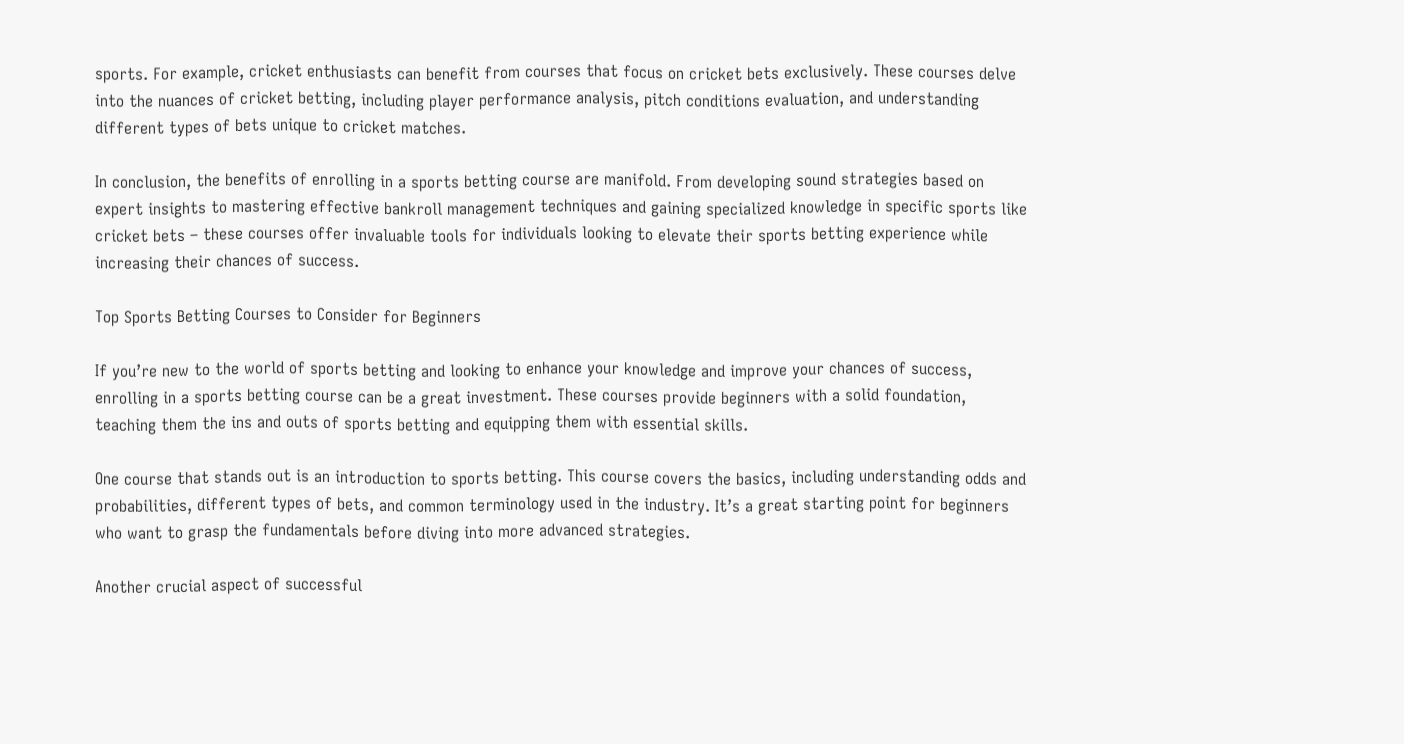sports. For example, cricket enthusiasts can benefit from courses that focus on cricket bets exclusively. These courses delve into the nuances of cricket betting, including player performance analysis, pitch conditions evaluation, and understanding different types of bets unique to cricket matches.

In conclusion, the benefits of enrolling in a sports betting course are manifold. From developing sound strategies based on expert insights to mastering effective bankroll management techniques and gaining specialized knowledge in specific sports like cricket bets – these courses offer invaluable tools for individuals looking to elevate their sports betting experience while increasing their chances of success.

Top Sports Betting Courses to Consider for Beginners

If you’re new to the world of sports betting and looking to enhance your knowledge and improve your chances of success, enrolling in a sports betting course can be a great investment. These courses provide beginners with a solid foundation, teaching them the ins and outs of sports betting and equipping them with essential skills.

One course that stands out is an introduction to sports betting. This course covers the basics, including understanding odds and probabilities, different types of bets, and common terminology used in the industry. It’s a great starting point for beginners who want to grasp the fundamentals before diving into more advanced strategies.

Another crucial aspect of successful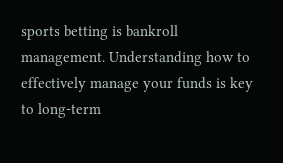sports betting is bankroll management. Understanding how to effectively manage your funds is key to long-term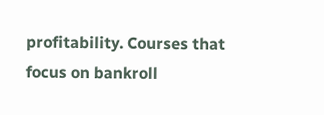profitability. Courses that focus on bankroll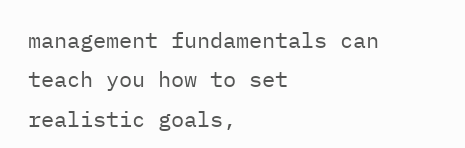management fundamentals can teach you how to set realistic goals,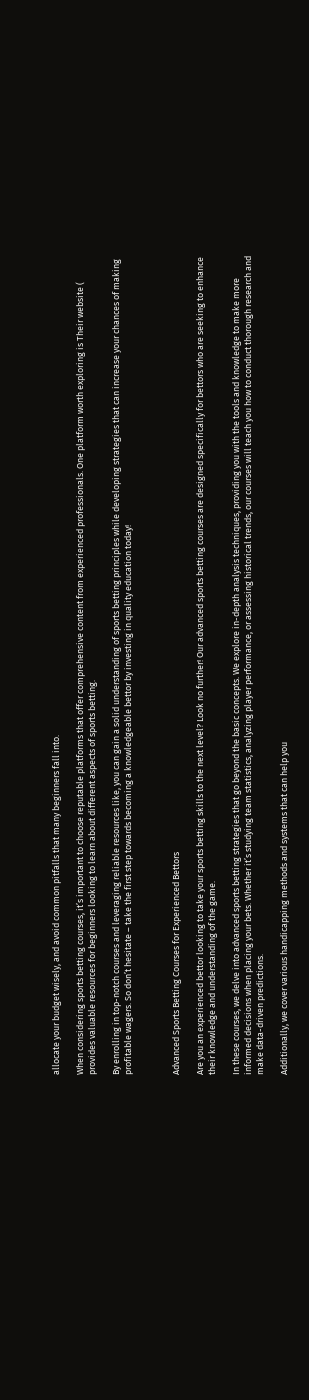allocate your budget wisely, and avoid common pitfalls that many beginners fall into.

When considering sports betting courses, it’s important to choose reputable platforms that offer comprehensive content from experienced professionals. One platform worth exploring is Their website ( provides valuable resources for beginners looking to learn about different aspects of sports betting.

By enrolling in top-notch courses and leveraging reliable resources like, you can gain a solid understanding of sports betting principles while developing strategies that can increase your chances of making profitable wagers. So don’t hesitate – take the first step towards becoming a knowledgeable bettor by investing in quality education today!



Advanced Sports Betting Courses for Experienced Bettors

Are you an experienced bettor looking to take your sports betting skills to the next level? Look no further! Our advanced sports betting courses are designed specifically for bettors who are seeking to enhance their knowledge and understanding of the game.

In these courses, we delve into advanced sports betting strategies that go beyond the basic concepts. We explore in-depth analysis techniques, providing you with the tools and knowledge to make more informed decisions when placing your bets. Whether it’s studying team statistics, analyzing player performance, or assessing historical trends, our courses will teach you how to conduct thorough research and make data-driven predictions.

Additionally, we cover various handicapping methods and systems that can help you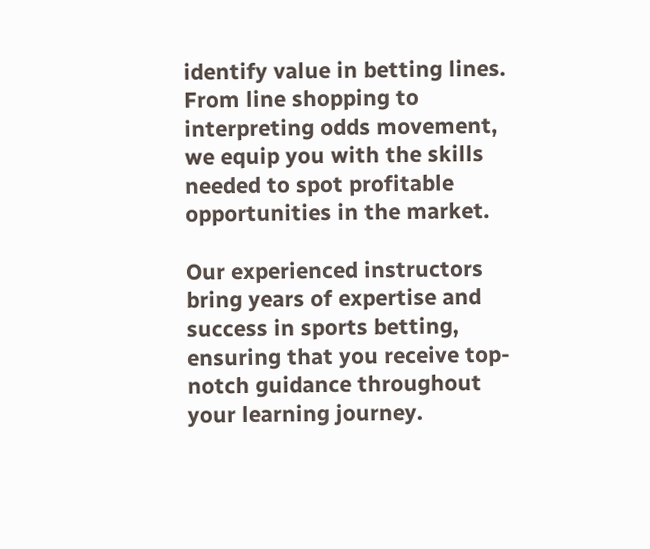identify value in betting lines. From line shopping to interpreting odds movement, we equip you with the skills needed to spot profitable opportunities in the market.

Our experienced instructors bring years of expertise and success in sports betting, ensuring that you receive top-notch guidance throughout your learning journey.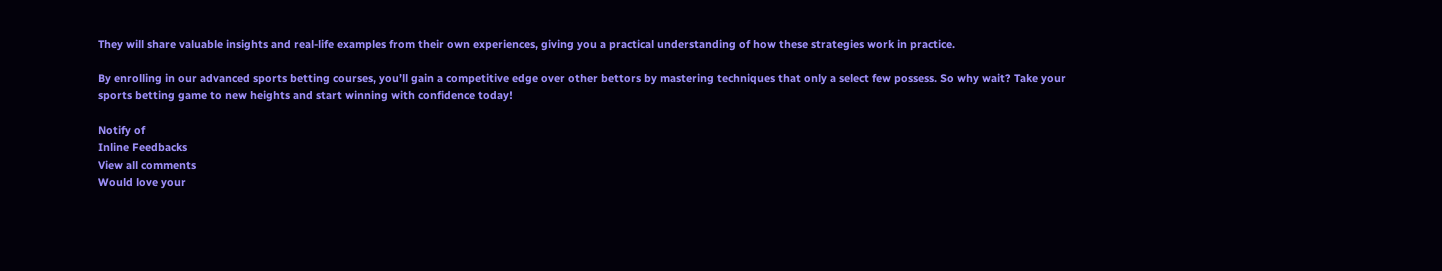They will share valuable insights and real-life examples from their own experiences, giving you a practical understanding of how these strategies work in practice.

By enrolling in our advanced sports betting courses, you’ll gain a competitive edge over other bettors by mastering techniques that only a select few possess. So why wait? Take your sports betting game to new heights and start winning with confidence today!

Notify of
Inline Feedbacks
View all comments
Would love your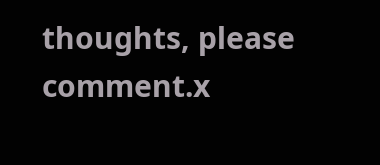thoughts, please comment.x